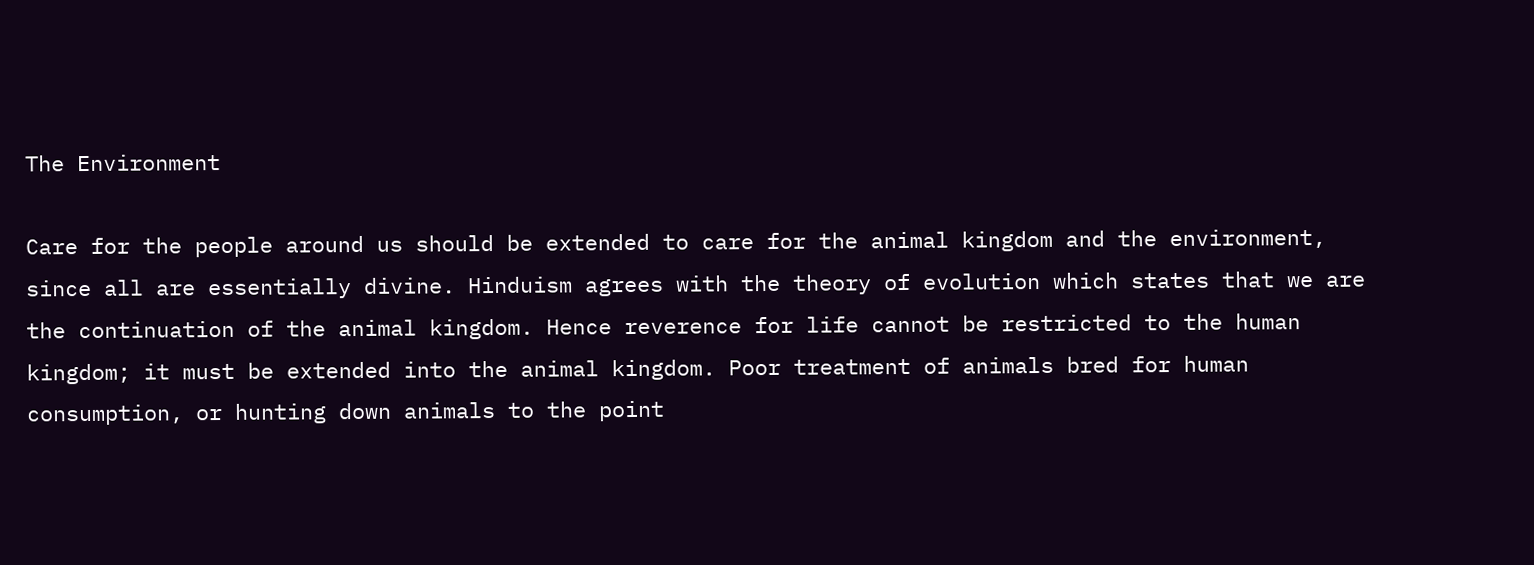The Environment

Care for the people around us should be extended to care for the animal kingdom and the environment, since all are essentially divine. Hinduism agrees with the theory of evolution which states that we are the continuation of the animal kingdom. Hence reverence for life cannot be restricted to the human kingdom; it must be extended into the animal kingdom. Poor treatment of animals bred for human consumption, or hunting down animals to the point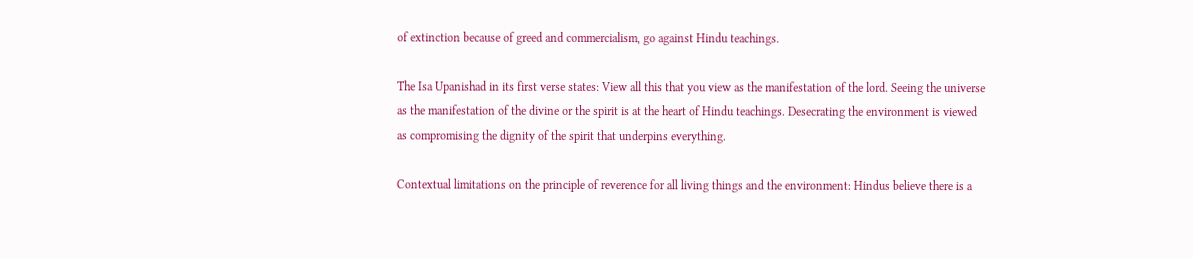of extinction because of greed and commercialism, go against Hindu teachings.

The Isa Upanishad in its first verse states: View all this that you view as the manifestation of the lord. Seeing the universe as the manifestation of the divine or the spirit is at the heart of Hindu teachings. Desecrating the environment is viewed as compromising the dignity of the spirit that underpins everything.

Contextual limitations on the principle of reverence for all living things and the environment: Hindus believe there is a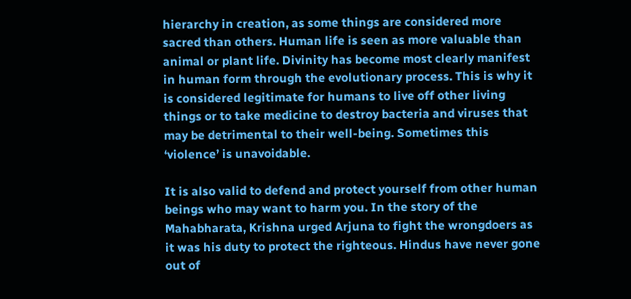hierarchy in creation, as some things are considered more sacred than others. Human life is seen as more valuable than animal or plant life. Divinity has become most clearly manifest in human form through the evolutionary process. This is why it is considered legitimate for humans to live off other living things or to take medicine to destroy bacteria and viruses that may be detrimental to their well-being. Sometimes this ‘violence’ is unavoidable.

It is also valid to defend and protect yourself from other human beings who may want to harm you. In the story of the Mahabharata, Krishna urged Arjuna to fight the wrongdoers as it was his duty to protect the righteous. Hindus have never gone out of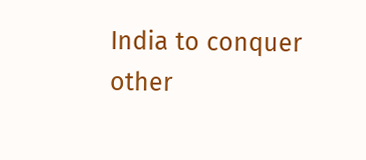India to conquer other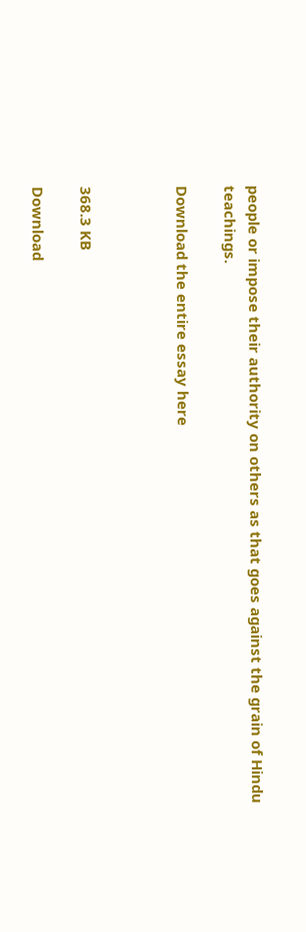people or impose their authority on others as that goes against the grain of Hindu teachings.

Download the entire essay here



368.3 KB

Download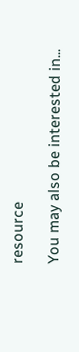resource

You may also be interested in...